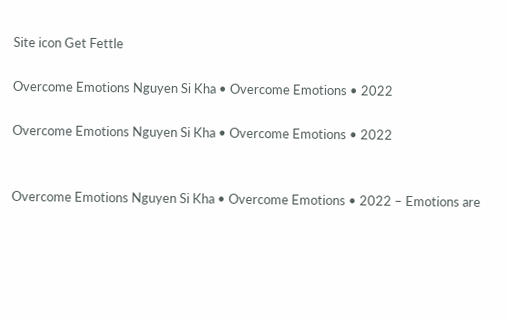Site icon Get Fettle

Overcome Emotions Nguyen Si Kha • Overcome Emotions • 2022

Overcome Emotions Nguyen Si Kha • Overcome Emotions • 2022


Overcome Emotions Nguyen Si Kha • Overcome Emotions • 2022 – Emotions are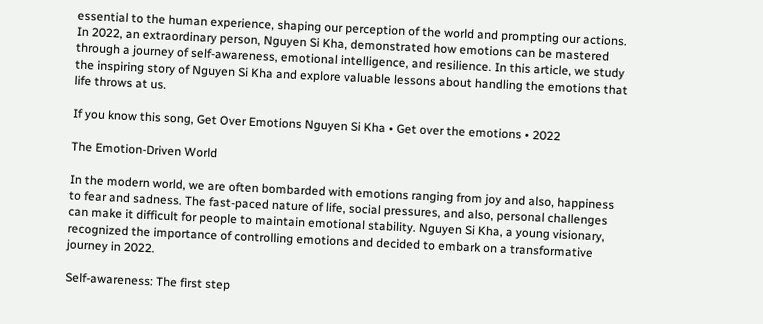essential to the human experience, shaping our perception of the world and prompting our actions. In 2022, an extraordinary person, Nguyen Si Kha, demonstrated how emotions can be mastered through a journey of self-awareness, emotional intelligence, and resilience. In this article, we study the inspiring story of Nguyen Si Kha and explore valuable lessons about handling the emotions that life throws at us.

If you know this song, Get Over Emotions Nguyen Si Kha • Get over the emotions • 2022

The Emotion-Driven World

In the modern world, we are often bombarded with emotions ranging from joy and also, happiness to fear and sadness. The fast-paced nature of life, social pressures, and also, personal challenges can make it difficult for people to maintain emotional stability. Nguyen Si Kha, a young visionary, recognized the importance of controlling emotions and decided to embark on a transformative journey in 2022.

Self-awareness: The first step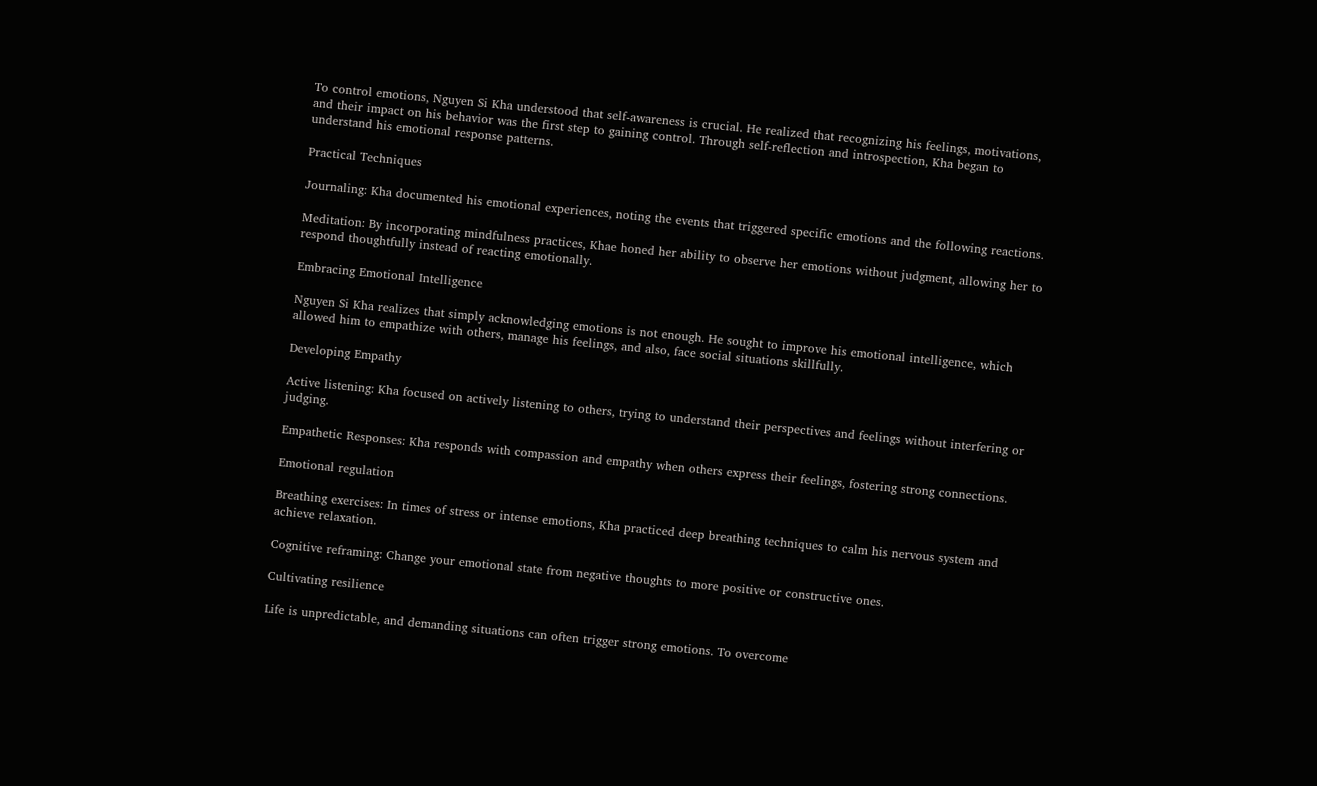To control emotions, Nguyen Si Kha understood that self-awareness is crucial. He realized that recognizing his feelings, motivations, and their impact on his behavior was the first step to gaining control. Through self-reflection and introspection, Kha began to understand his emotional response patterns.

Practical Techniques

Journaling: Kha documented his emotional experiences, noting the events that triggered specific emotions and the following reactions.

Meditation: By incorporating mindfulness practices, Khae honed her ability to observe her emotions without judgment, allowing her to respond thoughtfully instead of reacting emotionally.

Embracing Emotional Intelligence

Nguyen Si Kha realizes that simply acknowledging emotions is not enough. He sought to improve his emotional intelligence, which allowed him to empathize with others, manage his feelings, and also, face social situations skillfully.

Developing Empathy

Active listening: Kha focused on actively listening to others, trying to understand their perspectives and feelings without interfering or judging.

Empathetic Responses: Kha responds with compassion and empathy when others express their feelings, fostering strong connections.

Emotional regulation

Breathing exercises: In times of stress or intense emotions, Kha practiced deep breathing techniques to calm his nervous system and achieve relaxation.

Cognitive reframing: Change your emotional state from negative thoughts to more positive or constructive ones.

Cultivating resilience

Life is unpredictable, and demanding situations can often trigger strong emotions. To overcome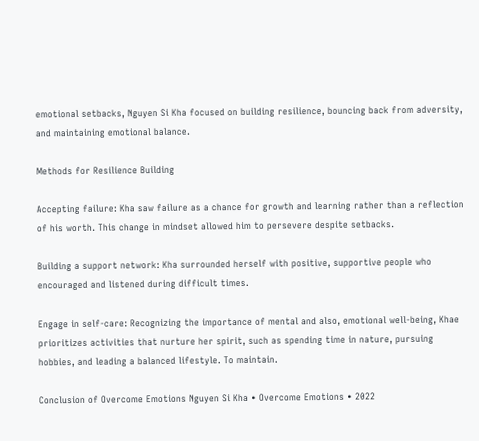emotional setbacks, Nguyen Si Kha focused on building resilience, bouncing back from adversity, and maintaining emotional balance.

Methods for Resilience Building

Accepting failure: Kha saw failure as a chance for growth and learning rather than a reflection of his worth. This change in mindset allowed him to persevere despite setbacks.

Building a support network: Kha surrounded herself with positive, supportive people who encouraged and listened during difficult times.

Engage in self-care: Recognizing the importance of mental and also, emotional well-being, Khae prioritizes activities that nurture her spirit, such as spending time in nature, pursuing hobbies, and leading a balanced lifestyle. To maintain.

Conclusion of Overcome Emotions Nguyen Si Kha • Overcome Emotions • 2022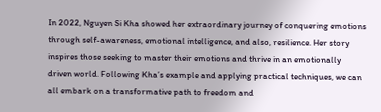In 2022, Nguyen Si Kha showed her extraordinary journey of conquering emotions through self-awareness, emotional intelligence, and also, resilience. Her story inspires those seeking to master their emotions and thrive in an emotionally driven world. Following Kha’s example and applying practical techniques, we can all embark on a transformative path to freedom and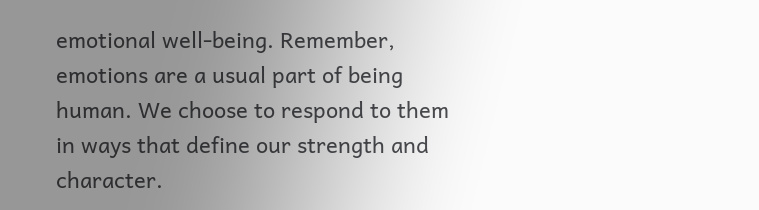emotional well-being. Remember, emotions are a usual part of being human. We choose to respond to them in ways that define our strength and character.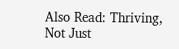Also Read: Thriving, Not Just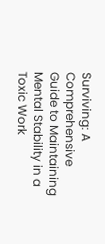Surviving: A Comprehensive Guide to Maintaining Mental Stability in a Toxic Work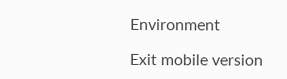Environment

Exit mobile version